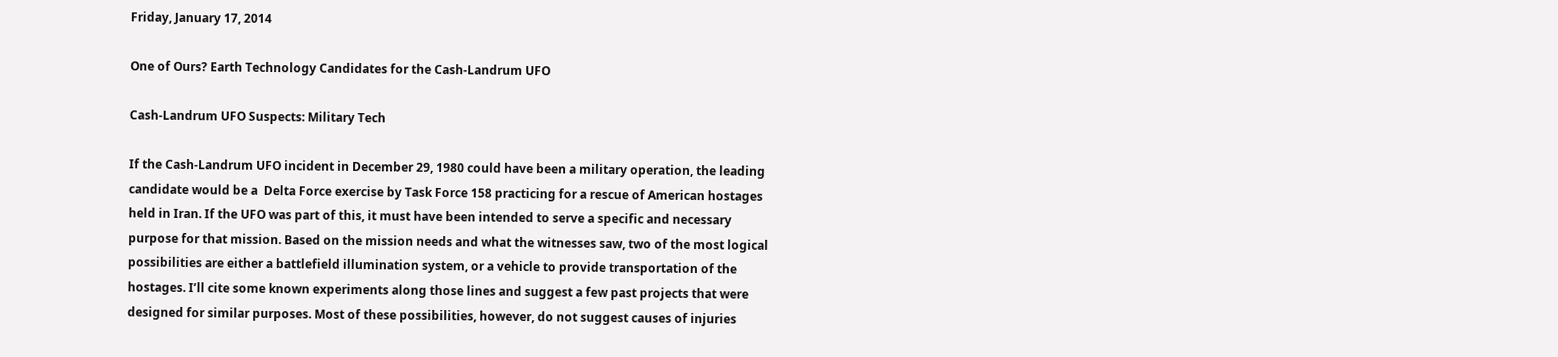Friday, January 17, 2014

One of Ours? Earth Technology Candidates for the Cash-Landrum UFO

Cash-Landrum UFO Suspects: Military Tech

If the Cash-Landrum UFO incident in December 29, 1980 could have been a military operation, the leading candidate would be a  Delta Force exercise by Task Force 158 practicing for a rescue of American hostages held in Iran. If the UFO was part of this, it must have been intended to serve a specific and necessary purpose for that mission. Based on the mission needs and what the witnesses saw, two of the most logical possibilities are either a battlefield illumination system, or a vehicle to provide transportation of the hostages. I’ll cite some known experiments along those lines and suggest a few past projects that were designed for similar purposes. Most of these possibilities, however, do not suggest causes of injuries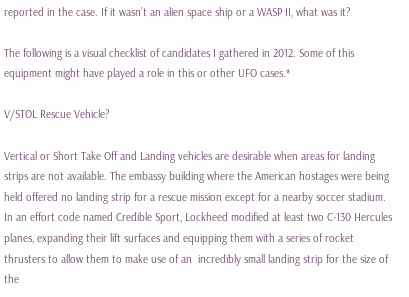reported in the case. If it wasn’t an alien space ship or a WASP II, what was it?

The following is a visual checklist of candidates I gathered in 2012. Some of this equipment might have played a role in this or other UFO cases.*

V/STOL Rescue Vehicle?

Vertical or Short Take Off and Landing vehicles are desirable when areas for landing strips are not available. The embassy building where the American hostages were being held offered no landing strip for a rescue mission except for a nearby soccer stadium. In an effort code named Credible Sport, Lockheed modified at least two C-130 Hercules planes, expanding their lift surfaces and equipping them with a series of rocket thrusters to allow them to make use of an  incredibly small landing strip for the size of the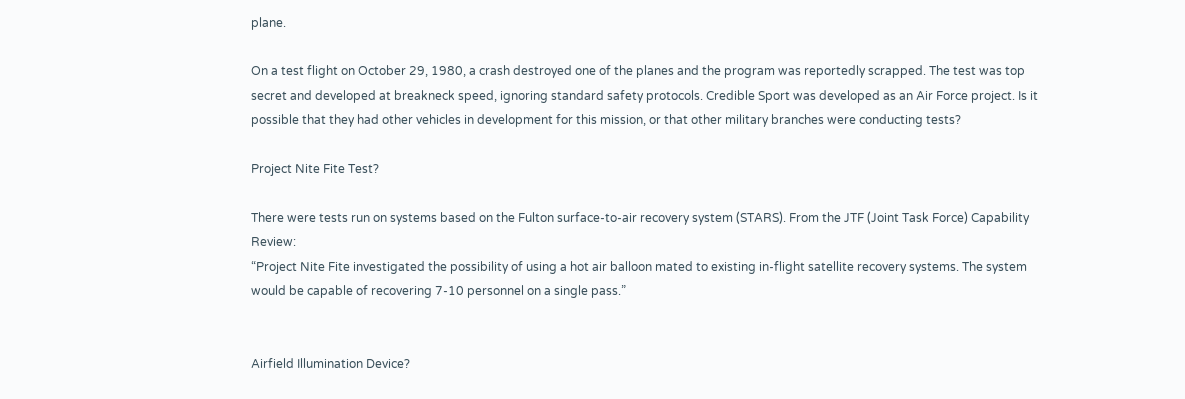plane.

On a test flight on October 29, 1980, a crash destroyed one of the planes and the program was reportedly scrapped. The test was top secret and developed at breakneck speed, ignoring standard safety protocols. Credible Sport was developed as an Air Force project. Is it possible that they had other vehicles in development for this mission, or that other military branches were conducting tests?

Project Nite Fite Test?

There were tests run on systems based on the Fulton surface-to-air recovery system (STARS). From the JTF (Joint Task Force) Capability Review:
“Project Nite Fite investigated the possibility of using a hot air balloon mated to existing in-flight satellite recovery systems. The system would be capable of recovering 7-10 personnel on a single pass.”


Airfield Illumination Device?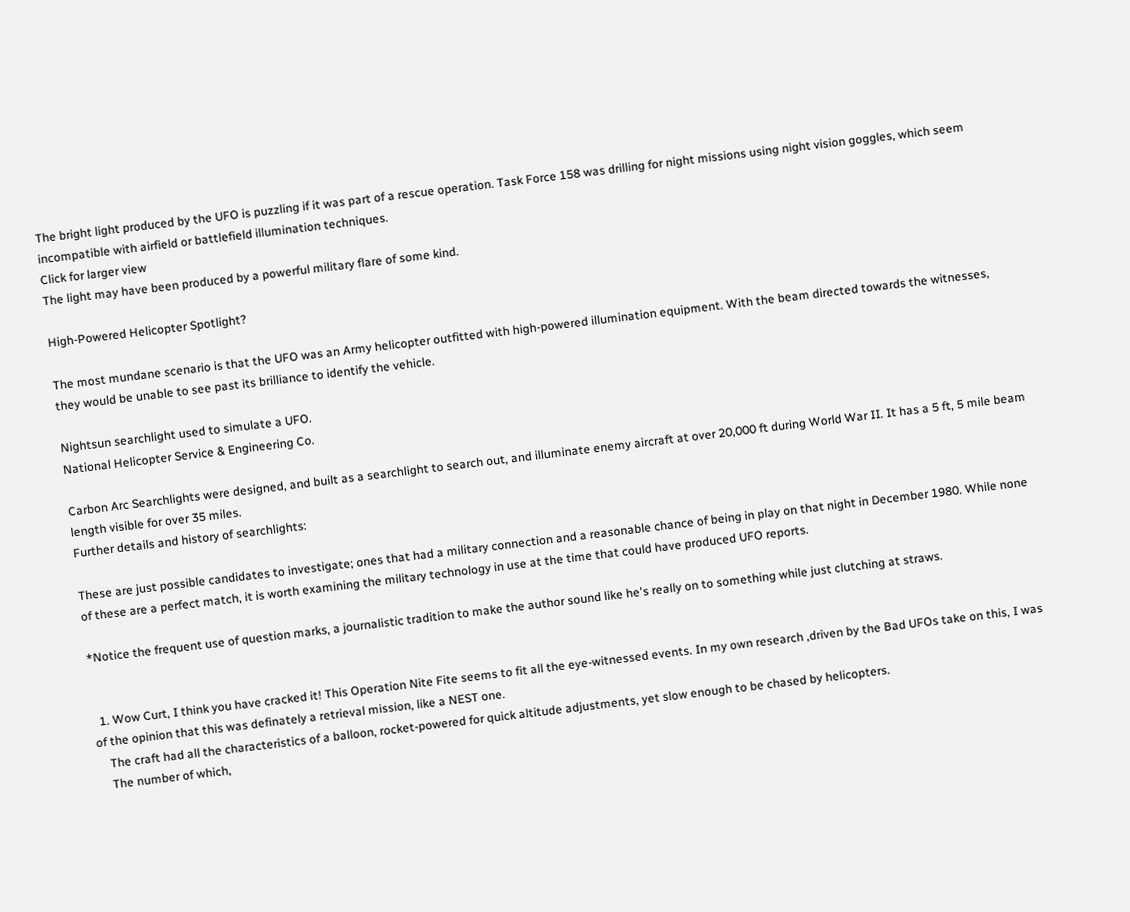The bright light produced by the UFO is puzzling if it was part of a rescue operation. Task Force 158 was drilling for night missions using night vision goggles, which seem incompatible with airfield or battlefield illumination techniques.
Click for larger view
The light may have been produced by a powerful military flare of some kind.

High-Powered Helicopter Spotlight?

The most mundane scenario is that the UFO was an Army helicopter outfitted with high-powered illumination equipment. With the beam directed towards the witnesses, they would be unable to see past its brilliance to identify the vehicle.

Nightsun searchlight used to simulate a UFO.
National Helicopter Service & Engineering Co.

Carbon Arc Searchlights were designed, and built as a searchlight to search out, and illuminate enemy aircraft at over 20,000 ft during World War II. It has a 5 ft, 5 mile beam length visible for over 35 miles.
Further details and history of searchlights:

These are just possible candidates to investigate; ones that had a military connection and a reasonable chance of being in play on that night in December 1980. While none of these are a perfect match, it is worth examining the military technology in use at the time that could have produced UFO reports.

*Notice the frequent use of question marks, a journalistic tradition to make the author sound like he's really on to something while just clutching at straws.


  1. Wow Curt, I think you have cracked it! This Operation Nite Fite seems to fit all the eye-witnessed events. In my own research ,driven by the Bad UFOs take on this, I was of the opinion that this was definately a retrieval mission, like a NEST one.
    The craft had all the characteristics of a balloon, rocket-powered for quick altitude adjustments, yet slow enough to be chased by helicopters.
    The number of which,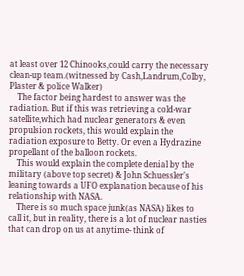at least over 12 Chinooks,could carry the necessary clean-up team.(witnessed by Cash,Landrum,Colby, Plaster & police Walker)
    The factor being hardest to answer was the radiation. But if this was retrieving a cold-war satellite,which had nuclear generators & even propulsion rockets, this would explain the radiation exposure to Betty. Or even a Hydrazine propellant of the balloon rockets.
    This would explain the complete denial by the military (above top secret) & John Schuessler's leaning towards a UFO explanation because of his relationship with NASA.
    There is so much space junk(as NASA) likes to call it, but in reality, there is a lot of nuclear nasties that can drop on us at anytime- think of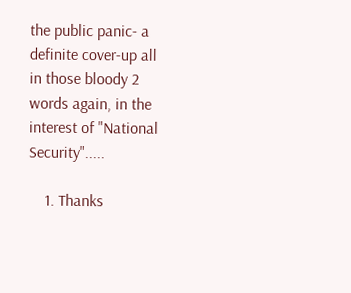the public panic- a definite cover-up all in those bloody 2 words again, in the interest of "National Security".....

    1. Thanks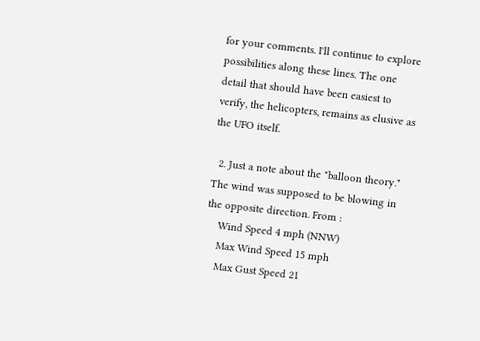for your comments. I'll continue to explore possibilities along these lines. The one detail that should have been easiest to verify, the helicopters, remains as elusive as the UFO itself.

  2. Just a note about the "balloon theory." The wind was supposed to be blowing in the opposite direction. From :
    Wind Speed 4 mph (NNW)
    Max Wind Speed 15 mph
    Max Gust Speed 21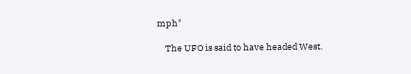mph"

    The UFO is said to have headed West.